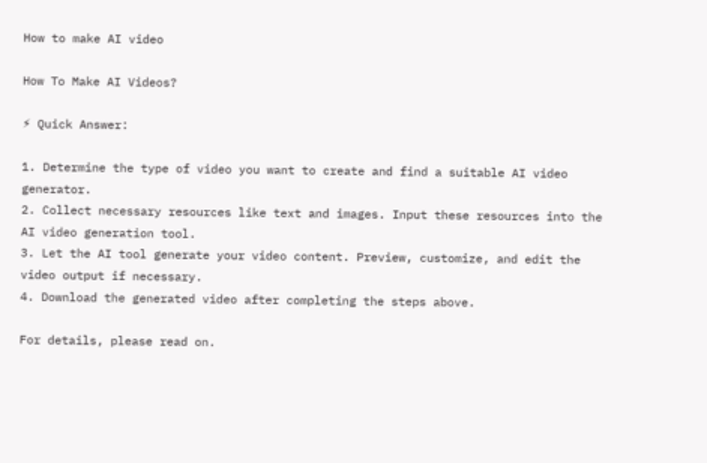How to make AI video

How To Make AI Videos?

⚡ Quick Answer:

1. Determine the type of video you want to create and find a suitable AI video generator.
2. Collect necessary resources like text and images. Input these resources into the AI video generation tool.
3. Let the AI tool generate your video content. Preview, customize, and edit the video output if necessary.
4. Download the generated video after completing the steps above.

For details, please read on.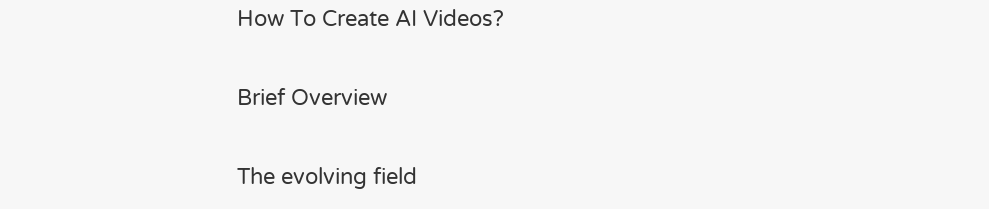How To Create AI Videos?

Brief Overview

The evolving field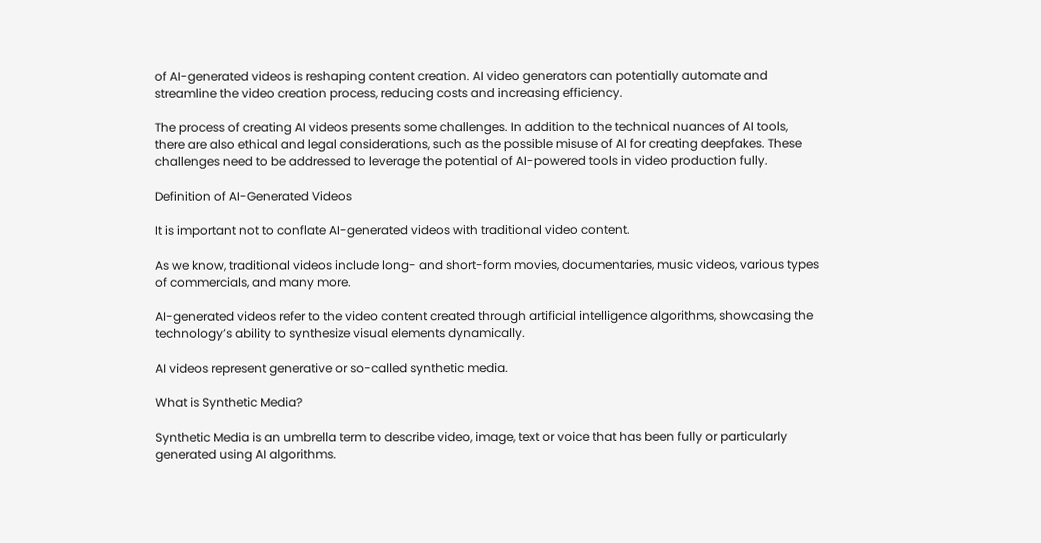of AI-generated videos is reshaping content creation. AI video generators can potentially automate and streamline the video creation process, reducing costs and increasing efficiency.

The process of creating AI videos presents some challenges. In addition to the technical nuances of AI tools, there are also ethical and legal considerations, such as the possible misuse of AI for creating deepfakes. These challenges need to be addressed to leverage the potential of AI-powered tools in video production fully.

Definition of AI-Generated Videos

It is important not to conflate AI-generated videos with traditional video content.

As we know, traditional videos include long- and short-form movies, documentaries, music videos, various types of commercials, and many more.

AI-generated videos refer to the video content created through artificial intelligence algorithms, showcasing the technology’s ability to synthesize visual elements dynamically.

AI videos represent generative or so-called synthetic media.

What is Synthetic Media?

Synthetic Media is an umbrella term to describe video, image, text or voice that has been fully or particularly generated using AI algorithms.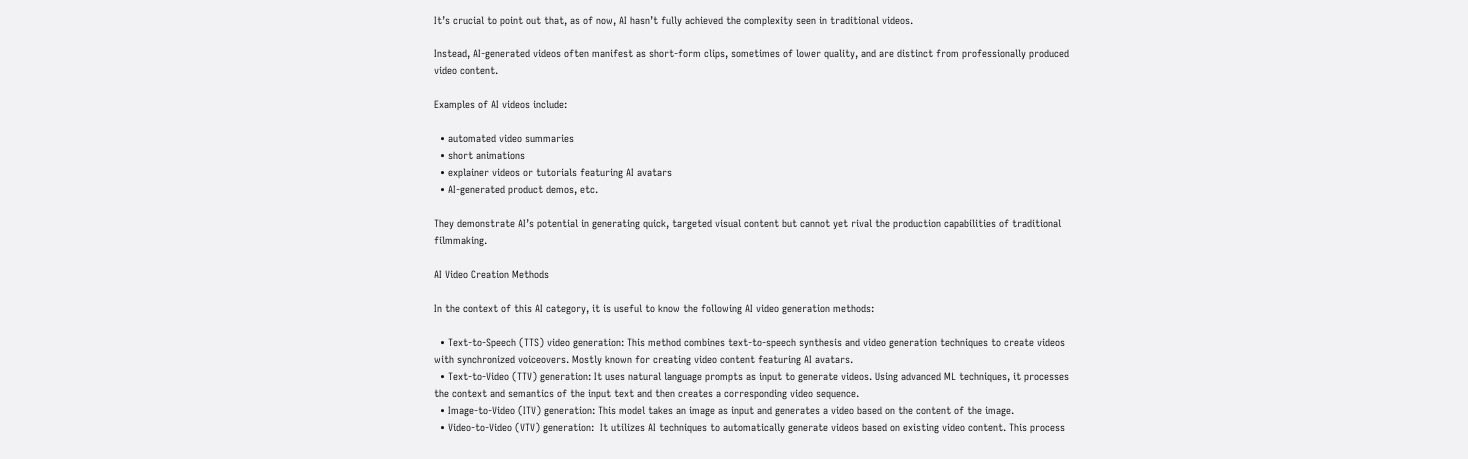It’s crucial to point out that, as of now, AI hasn’t fully achieved the complexity seen in traditional videos.

Instead, AI-generated videos often manifest as short-form clips, sometimes of lower quality, and are distinct from professionally produced video content.

Examples of AI videos include:

  • automated video summaries
  • short animations
  • explainer videos or tutorials featuring AI avatars
  • AI-generated product demos, etc.

They demonstrate AI’s potential in generating quick, targeted visual content but cannot yet rival the production capabilities of traditional filmmaking.

AI Video Creation Methods

In the context of this AI category, it is useful to know the following AI video generation methods:

  • Text-to-Speech (TTS) video generation: This method combines text-to-speech synthesis and video generation techniques to create videos with synchronized voiceovers. Mostly known for creating video content featuring AI avatars.
  • Text-to-Video (TTV) generation: It uses natural language prompts as input to generate videos. Using advanced ML techniques, it processes the context and semantics of the input text and then creates a corresponding video sequence.
  • Image-to-Video (ITV) generation: This model takes an image as input and generates a video based on the content of the image.
  • Video-to-Video (VTV) generation:  It utilizes AI techniques to automatically generate videos based on existing video content. This process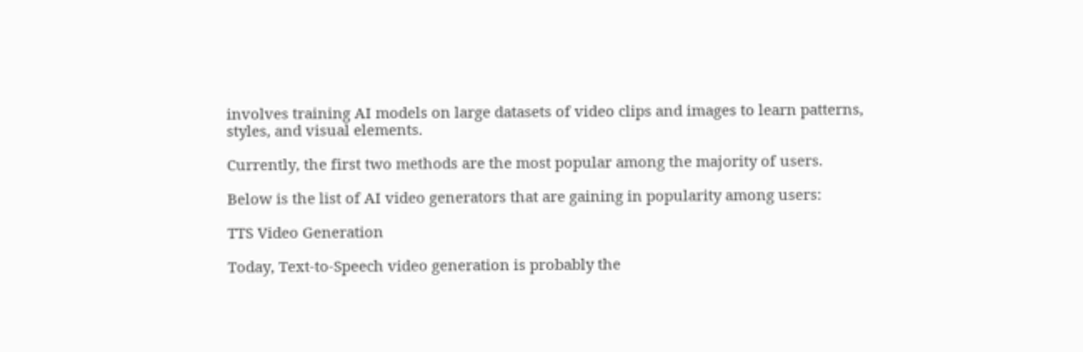involves training AI models on large datasets of video clips and images to learn patterns, styles, and visual elements.

Currently, the first two methods are the most popular among the majority of users.

Below is the list of AI video generators that are gaining in popularity among users:

TTS Video Generation

Today, Text-to-Speech video generation is probably the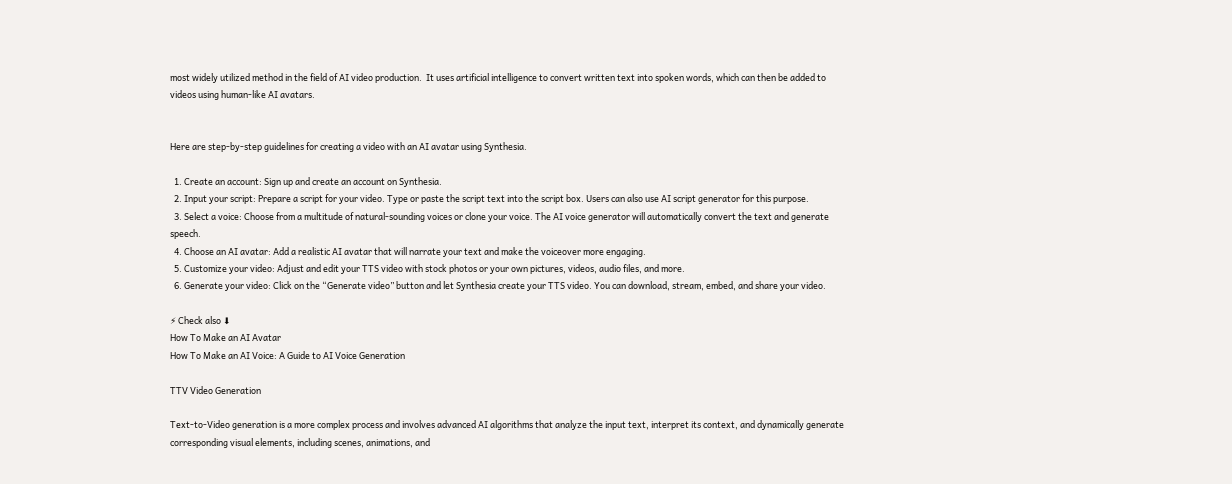most widely utilized method in the field of AI video production.  It uses artificial intelligence to convert written text into spoken words, which can then be added to videos using human-like AI avatars.


Here are step-by-step guidelines for creating a video with an AI avatar using Synthesia.

  1. Create an account: Sign up and create an account on Synthesia.
  2. Input your script: Prepare a script for your video. Type or paste the script text into the script box. Users can also use AI script generator for this purpose.
  3. Select a voice: Choose from a multitude of natural-sounding voices or clone your voice. The AI voice generator will automatically convert the text and generate speech.
  4. Choose an AI avatar: Add a realistic AI avatar that will narrate your text and make the voiceover more engaging.
  5. Customize your video: Adjust and edit your TTS video with stock photos or your own pictures, videos, audio files, and more.
  6. Generate your video: Click on the “Generate video” button and let Synthesia create your TTS video. You can download, stream, embed, and share your video.

⚡ Check also ⬇
How To Make an AI Avatar
How To Make an AI Voice: A Guide to AI Voice Generation

TTV Video Generation

Text-to-Video generation is a more complex process and involves advanced AI algorithms that analyze the input text, interpret its context, and dynamically generate corresponding visual elements, including scenes, animations, and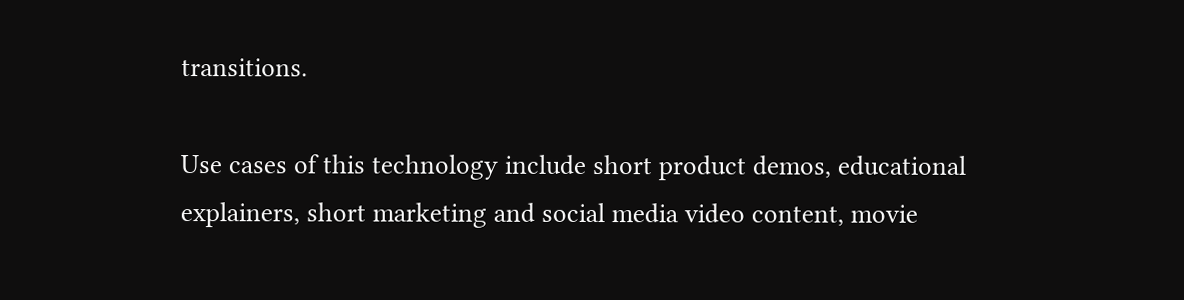transitions.

Use cases of this technology include short product demos, educational explainers, short marketing and social media video content, movie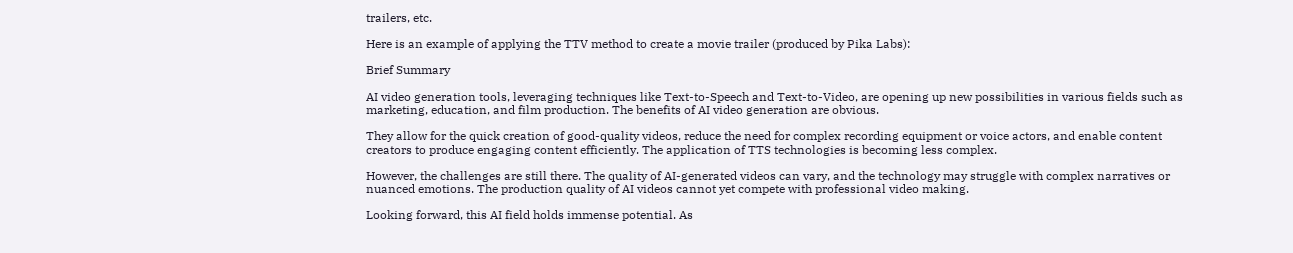trailers, etc.

Here is an example of applying the TTV method to create a movie trailer (produced by Pika Labs):

Brief Summary

AI video generation tools, leveraging techniques like Text-to-Speech and Text-to-Video, are opening up new possibilities in various fields such as marketing, education, and film production. The benefits of AI video generation are obvious.

They allow for the quick creation of good-quality videos, reduce the need for complex recording equipment or voice actors, and enable content creators to produce engaging content efficiently. The application of TTS technologies is becoming less complex.

However, the challenges are still there. The quality of AI-generated videos can vary, and the technology may struggle with complex narratives or nuanced emotions. The production quality of AI videos cannot yet compete with professional video making.

Looking forward, this AI field holds immense potential. As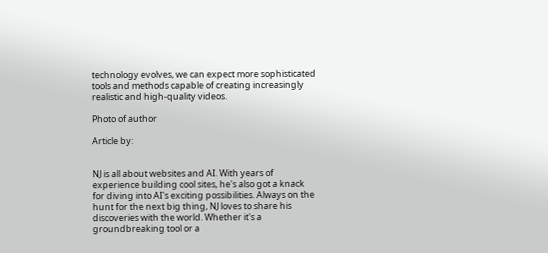technology evolves, we can expect more sophisticated tools and methods capable of creating increasingly realistic and high-quality videos.

Photo of author

Article by:


NJ is all about websites and AI. With years of experience building cool sites, he's also got a knack for diving into AI's exciting possibilities. Always on the hunt for the next big thing, NJ loves to share his discoveries with the world. Whether it's a groundbreaking tool or a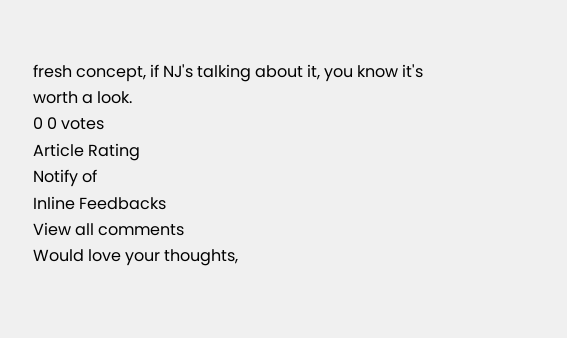fresh concept, if NJ's talking about it, you know it's worth a look.
0 0 votes
Article Rating
Notify of
Inline Feedbacks
View all comments
Would love your thoughts,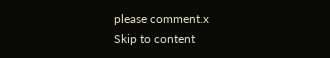please comment.x
Skip to content